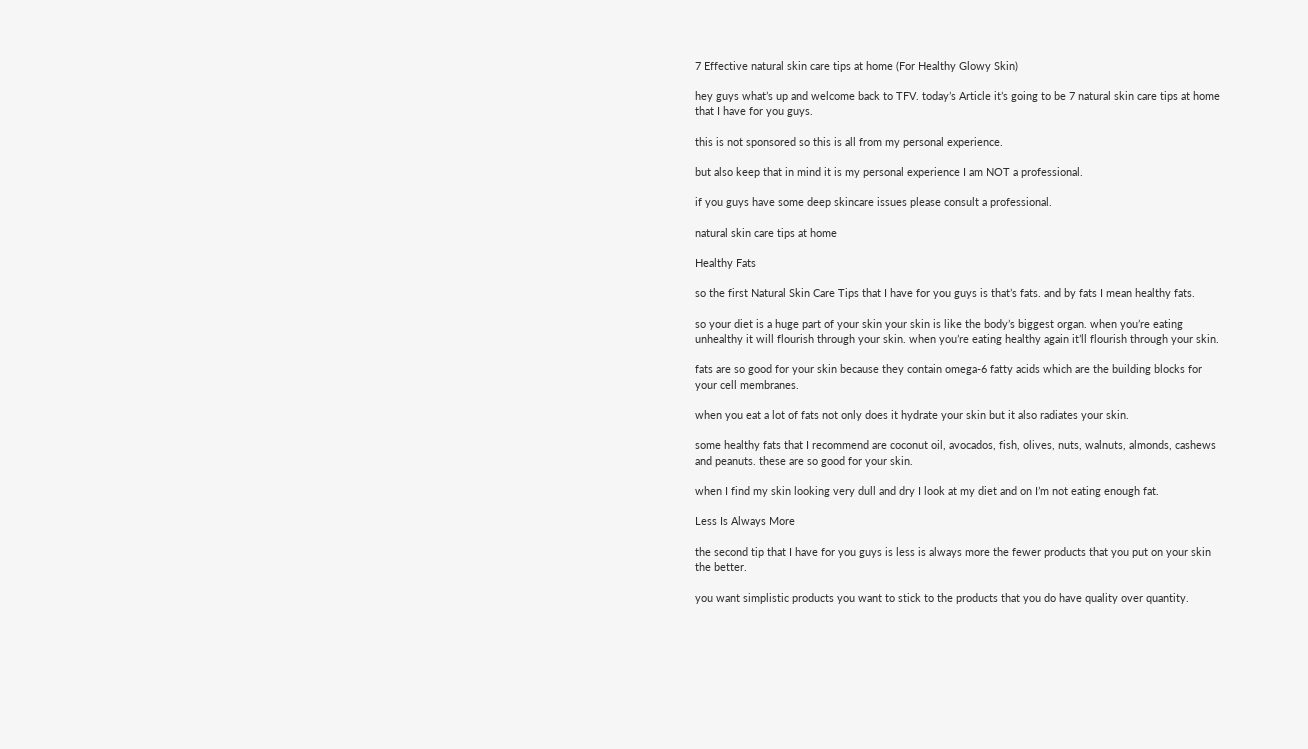7 Effective natural skin care tips at home (For Healthy Glowy Skin)

hey guys what’s up and welcome back to TFV. today’s Article it’s going to be 7 natural skin care tips at home that I have for you guys.

this is not sponsored so this is all from my personal experience.

but also keep that in mind it is my personal experience I am NOT a professional.

if you guys have some deep skincare issues please consult a professional.

natural skin care tips at home

Healthy Fats

so the first Natural Skin Care Tips that I have for you guys is that’s fats. and by fats I mean healthy fats.

so your diet is a huge part of your skin your skin is like the body’s biggest organ. when you’re eating unhealthy it will flourish through your skin. when you’re eating healthy again it’ll flourish through your skin.

fats are so good for your skin because they contain omega-6 fatty acids which are the building blocks for your cell membranes.

when you eat a lot of fats not only does it hydrate your skin but it also radiates your skin.

some healthy fats that I recommend are coconut oil, avocados, fish, olives, nuts, walnuts, almonds, cashews and peanuts. these are so good for your skin.

when I find my skin looking very dull and dry I look at my diet and on I’m not eating enough fat.

Less Is Always More

the second tip that I have for you guys is less is always more the fewer products that you put on your skin the better.

you want simplistic products you want to stick to the products that you do have quality over quantity.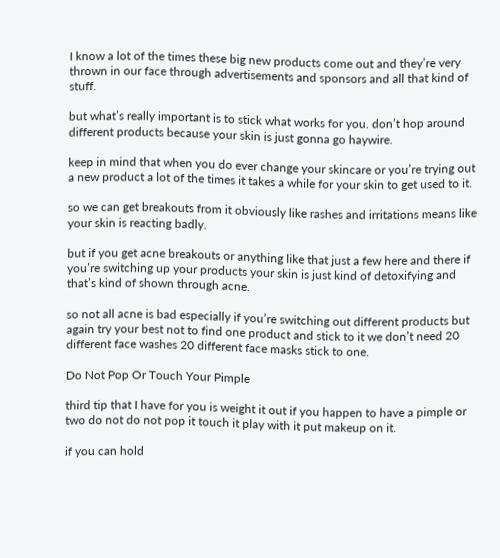I know a lot of the times these big new products come out and they’re very thrown in our face through advertisements and sponsors and all that kind of stuff.

but what’s really important is to stick what works for you. don’t hop around different products because your skin is just gonna go haywire.

keep in mind that when you do ever change your skincare or you’re trying out a new product a lot of the times it takes a while for your skin to get used to it.

so we can get breakouts from it obviously like rashes and irritations means like your skin is reacting badly.

but if you get acne breakouts or anything like that just a few here and there if you’re switching up your products your skin is just kind of detoxifying and that’s kind of shown through acne.

so not all acne is bad especially if you’re switching out different products but again try your best not to find one product and stick to it we don’t need 20 different face washes 20 different face masks stick to one.

Do Not Pop Or Touch Your Pimple

third tip that I have for you is weight it out if you happen to have a pimple or two do not do not pop it touch it play with it put makeup on it.

if you can hold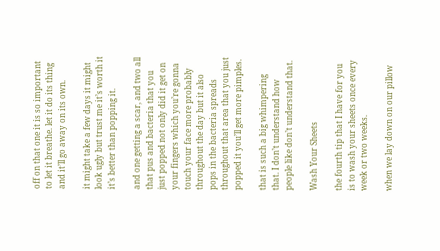off on that one it is so important to let it breathe. let it do its thing and it’ll go away on its own.

it might take a few days it might look ugly but trust me it’s worth it it’s better than popping it.

and one getting a scar, and two all that pus and bacteria that you just popped not only did it get on your fingers which you’re gonna touch your face more probably throughout the day but it also pops in the bacteria spreads throughout that area that you just popped it you’ll get more pimples.

that is such a big whimpering that. I don’t understand how people like don’t understand that.

Wash Your Sheets

the fourth tip that I have for you is to wash your sheets once every week or two weeks.

when we lay down on our pillow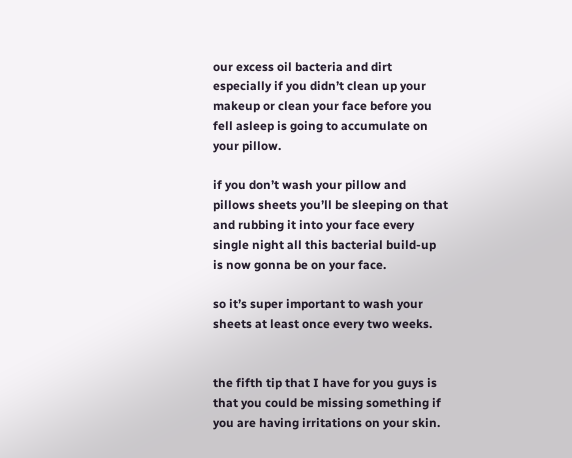our excess oil bacteria and dirt especially if you didn’t clean up your makeup or clean your face before you fell asleep is going to accumulate on your pillow.

if you don’t wash your pillow and pillows sheets you’ll be sleeping on that and rubbing it into your face every single night all this bacterial build-up is now gonna be on your face.

so it’s super important to wash your sheets at least once every two weeks.


the fifth tip that I have for you guys is that you could be missing something if you are having irritations on your skin.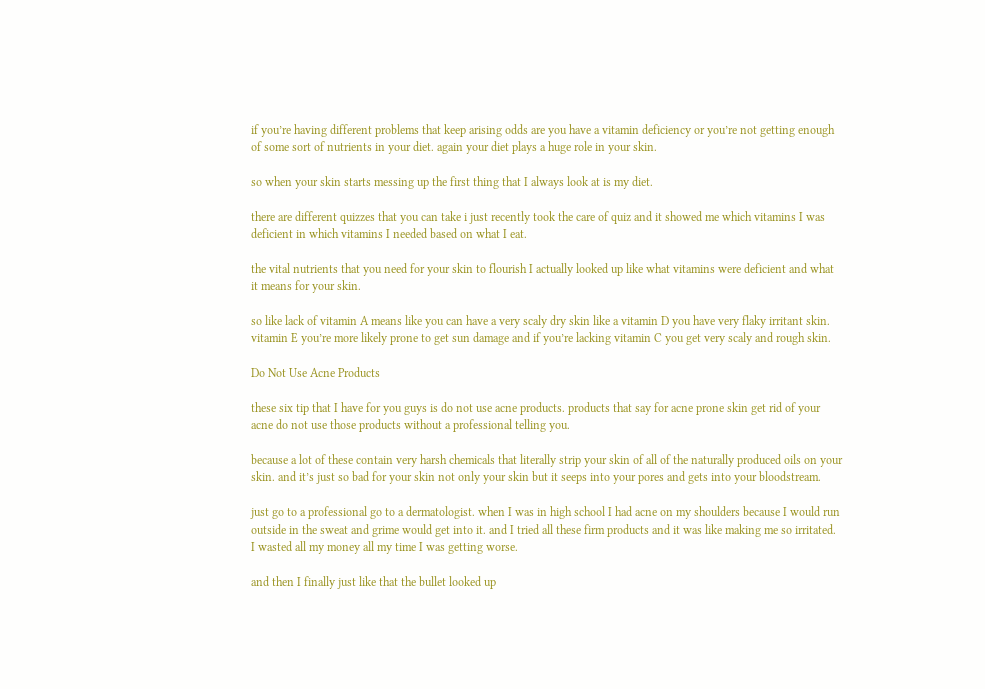if you’re having different problems that keep arising odds are you have a vitamin deficiency or you’re not getting enough of some sort of nutrients in your diet. again your diet plays a huge role in your skin.

so when your skin starts messing up the first thing that I always look at is my diet.

there are different quizzes that you can take i just recently took the care of quiz and it showed me which vitamins I was deficient in which vitamins I needed based on what I eat.

the vital nutrients that you need for your skin to flourish I actually looked up like what vitamins were deficient and what it means for your skin.

so like lack of vitamin A means like you can have a very scaly dry skin like a vitamin D you have very flaky irritant skin. vitamin E you’re more likely prone to get sun damage and if you’re lacking vitamin C you get very scaly and rough skin.

Do Not Use Acne Products

these six tip that I have for you guys is do not use acne products. products that say for acne prone skin get rid of your acne do not use those products without a professional telling you.

because a lot of these contain very harsh chemicals that literally strip your skin of all of the naturally produced oils on your skin. and it’s just so bad for your skin not only your skin but it seeps into your pores and gets into your bloodstream.

just go to a professional go to a dermatologist. when I was in high school I had acne on my shoulders because I would run outside in the sweat and grime would get into it. and I tried all these firm products and it was like making me so irritated. I wasted all my money all my time I was getting worse.

and then I finally just like that the bullet looked up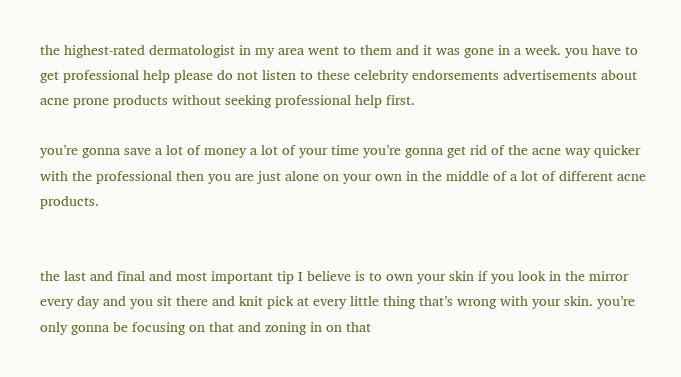the highest-rated dermatologist in my area went to them and it was gone in a week. you have to get professional help please do not listen to these celebrity endorsements advertisements about acne prone products without seeking professional help first.

you’re gonna save a lot of money a lot of your time you’re gonna get rid of the acne way quicker with the professional then you are just alone on your own in the middle of a lot of different acne products.


the last and final and most important tip I believe is to own your skin if you look in the mirror every day and you sit there and knit pick at every little thing that’s wrong with your skin. you’re only gonna be focusing on that and zoning in on that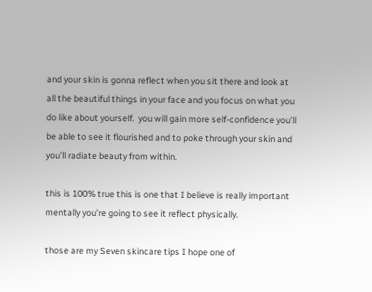and your skin is gonna reflect when you sit there and look at all the beautiful things in your face and you focus on what you do like about yourself.  you will gain more self-confidence you’ll be able to see it flourished and to poke through your skin and you’ll radiate beauty from within.

this is 100% true this is one that I believe is really important mentally you’re going to see it reflect physically.

those are my Seven skincare tips I hope one of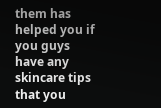them has helped you if you guys have any skincare tips that you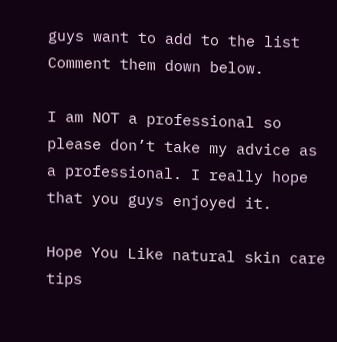guys want to add to the list Comment them down below.

I am NOT a professional so please don’t take my advice as a professional. I really hope that you guys enjoyed it.

Hope You Like natural skin care tips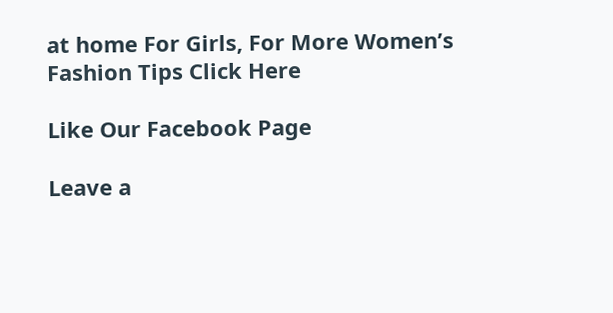at home For Girls, For More Women’s Fashion Tips Click Here

Like Our Facebook Page

Leave a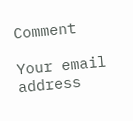Comment

Your email address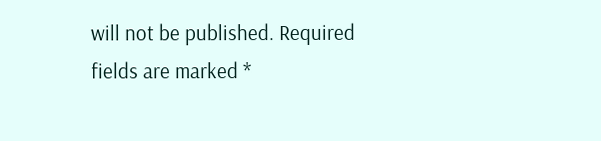will not be published. Required fields are marked *